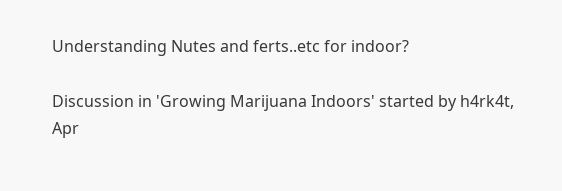Understanding Nutes and ferts..etc for indoor?

Discussion in 'Growing Marijuana Indoors' started by h4rk4t, Apr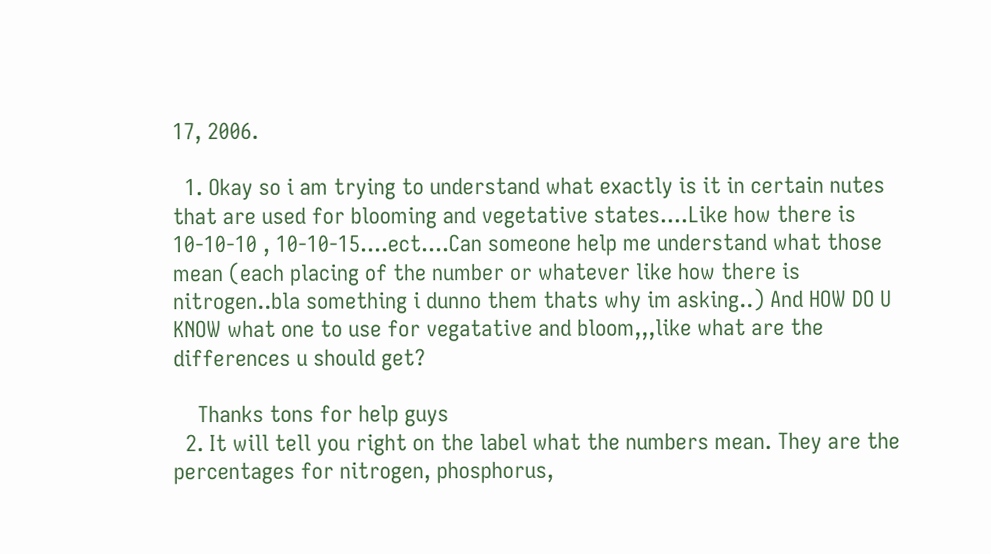17, 2006.

  1. Okay so i am trying to understand what exactly is it in certain nutes that are used for blooming and vegetative states....Like how there is 10-10-10 , 10-10-15....ect....Can someone help me understand what those mean (each placing of the number or whatever like how there is nitrogen..bla something i dunno them thats why im asking..) And HOW DO U KNOW what one to use for vegatative and bloom,,,like what are the differences u should get?

    Thanks tons for help guys
  2. It will tell you right on the label what the numbers mean. They are the percentages for nitrogen, phosphorus,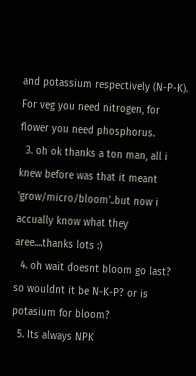and potassium respectively (N-P-K). For veg you need nitrogen, for flower you need phosphorus.
  3. oh ok thanks a ton man, all i knew before was that it meant 'grow/micro/bloom'..but now i accually know what they aree....thanks lots :)
  4. oh wait doesnt bloom go last? so wouldnt it be N-K-P? or is potasium for bloom?
  5. Its always NPK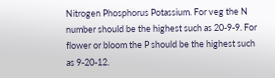Nitrogen Phosphorus Potassium. For veg the N number should be the highest such as 20-9-9. For flower or bloom the P should be the highest such as 9-20-12.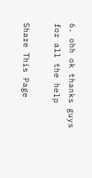6. ohh ok thanks guys for all the help

Share This Page